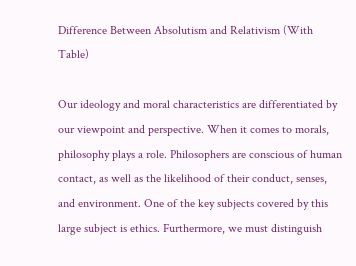Difference Between Absolutism and Relativism (With Table)

Our ideology and moral characteristics are differentiated by our viewpoint and perspective. When it comes to morals, philosophy plays a role. Philosophers are conscious of human contact, as well as the likelihood of their conduct, senses, and environment. One of the key subjects covered by this large subject is ethics. Furthermore, we must distinguish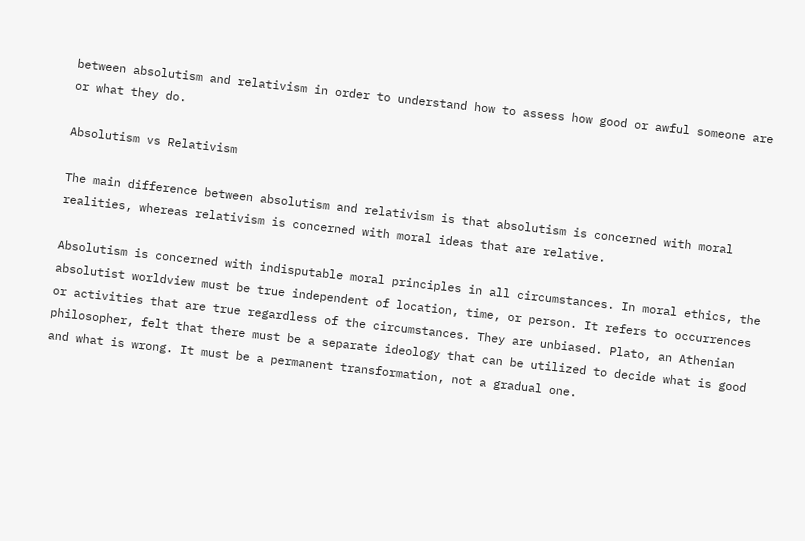between absolutism and relativism in order to understand how to assess how good or awful someone are or what they do.

Absolutism vs Relativism

The main difference between absolutism and relativism is that absolutism is concerned with moral realities, whereas relativism is concerned with moral ideas that are relative.

Absolutism is concerned with indisputable moral principles in all circumstances. In moral ethics, the absolutist worldview must be true independent of location, time, or person. It refers to occurrences or activities that are true regardless of the circumstances. They are unbiased. Plato, an Athenian philosopher, felt that there must be a separate ideology that can be utilized to decide what is good and what is wrong. It must be a permanent transformation, not a gradual one.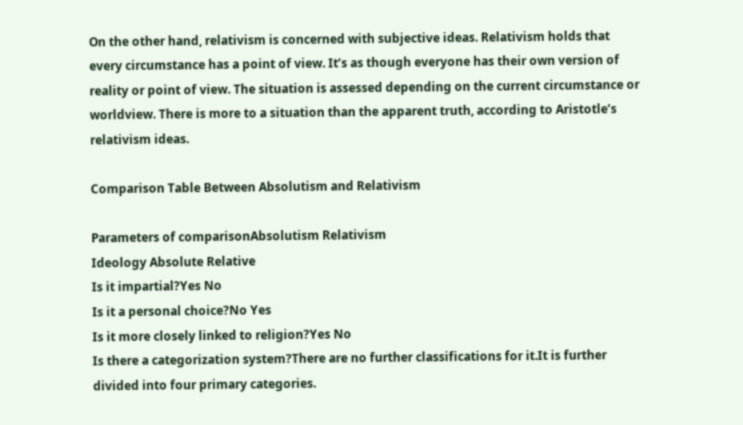On the other hand, relativism is concerned with subjective ideas. Relativism holds that every circumstance has a point of view. It’s as though everyone has their own version of reality or point of view. The situation is assessed depending on the current circumstance or worldview. There is more to a situation than the apparent truth, according to Aristotle’s relativism ideas.

Comparison Table Between Absolutism and Relativism

Parameters of comparisonAbsolutism Relativism
Ideology Absolute Relative
Is it impartial?Yes No
Is it a personal choice?No Yes
Is it more closely linked to religion?Yes No
Is there a categorization system?There are no further classifications for it.It is further divided into four primary categories.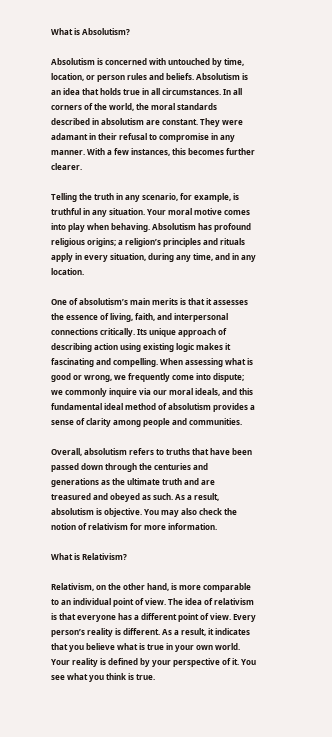What is Absolutism?

Absolutism is concerned with untouched by time, location, or person rules and beliefs. Absolutism is an idea that holds true in all circumstances. In all corners of the world, the moral standards described in absolutism are constant. They were adamant in their refusal to compromise in any manner. With a few instances, this becomes further clearer.

Telling the truth in any scenario, for example, is truthful in any situation. Your moral motive comes into play when behaving. Absolutism has profound religious origins; a religion’s principles and rituals apply in every situation, during any time, and in any location.

One of absolutism’s main merits is that it assesses the essence of living, faith, and interpersonal connections critically. Its unique approach of describing action using existing logic makes it fascinating and compelling. When assessing what is good or wrong, we frequently come into dispute; we commonly inquire via our moral ideals, and this fundamental ideal method of absolutism provides a sense of clarity among people and communities.

Overall, absolutism refers to truths that have been passed down through the centuries and generations as the ultimate truth and are treasured and obeyed as such. As a result, absolutism is objective. You may also check the notion of relativism for more information.

What is Relativism?

Relativism, on the other hand, is more comparable to an individual point of view. The idea of relativism is that everyone has a different point of view. Every person’s reality is different. As a result, it indicates that you believe what is true in your own world. Your reality is defined by your perspective of it. You see what you think is true.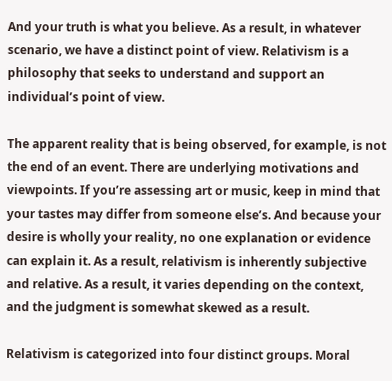And your truth is what you believe. As a result, in whatever scenario, we have a distinct point of view. Relativism is a philosophy that seeks to understand and support an individual’s point of view.

The apparent reality that is being observed, for example, is not the end of an event. There are underlying motivations and viewpoints. If you’re assessing art or music, keep in mind that your tastes may differ from someone else’s. And because your desire is wholly your reality, no one explanation or evidence can explain it. As a result, relativism is inherently subjective and relative. As a result, it varies depending on the context, and the judgment is somewhat skewed as a result.

Relativism is categorized into four distinct groups. Moral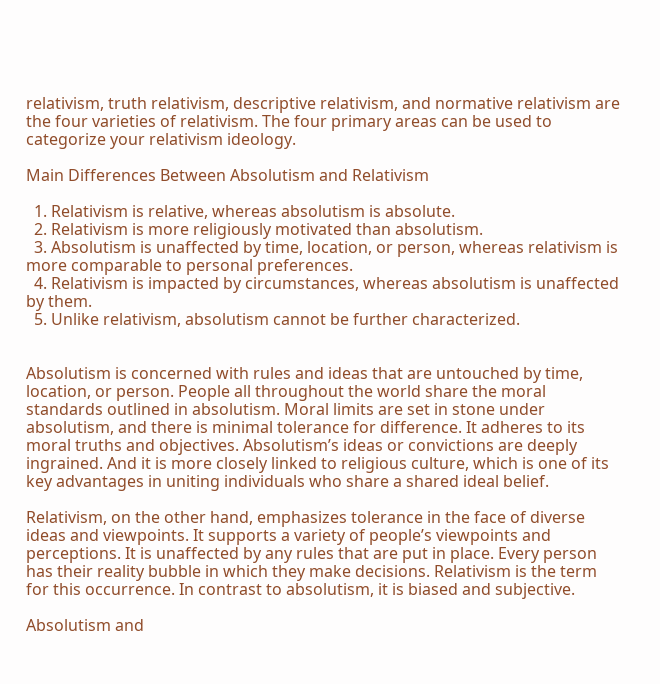relativism, truth relativism, descriptive relativism, and normative relativism are the four varieties of relativism. The four primary areas can be used to categorize your relativism ideology.

Main Differences Between Absolutism and Relativism

  1. Relativism is relative, whereas absolutism is absolute.
  2. Relativism is more religiously motivated than absolutism.
  3. Absolutism is unaffected by time, location, or person, whereas relativism is more comparable to personal preferences.
  4. Relativism is impacted by circumstances, whereas absolutism is unaffected by them.
  5. Unlike relativism, absolutism cannot be further characterized.


Absolutism is concerned with rules and ideas that are untouched by time, location, or person. People all throughout the world share the moral standards outlined in absolutism. Moral limits are set in stone under absolutism, and there is minimal tolerance for difference. It adheres to its moral truths and objectives. Absolutism’s ideas or convictions are deeply ingrained. And it is more closely linked to religious culture, which is one of its key advantages in uniting individuals who share a shared ideal belief.

Relativism, on the other hand, emphasizes tolerance in the face of diverse ideas and viewpoints. It supports a variety of people’s viewpoints and perceptions. It is unaffected by any rules that are put in place. Every person has their reality bubble in which they make decisions. Relativism is the term for this occurrence. In contrast to absolutism, it is biased and subjective.

Absolutism and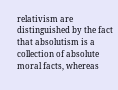relativism are distinguished by the fact that absolutism is a collection of absolute moral facts, whereas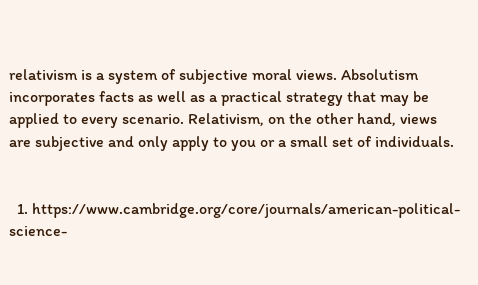relativism is a system of subjective moral views. Absolutism incorporates facts as well as a practical strategy that may be applied to every scenario. Relativism, on the other hand, views are subjective and only apply to you or a small set of individuals.


  1. https://www.cambridge.org/core/journals/american-political-science-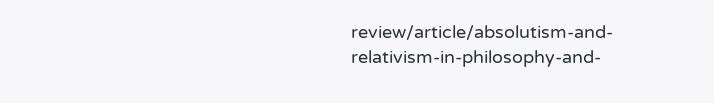review/article/absolutism-and-relativism-in-philosophy-and-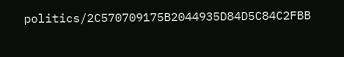politics/2C570709175B2044935D84D5C84C2FBB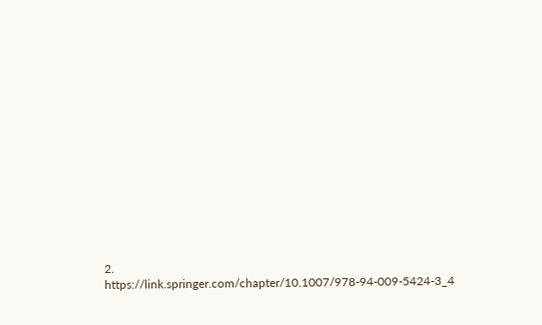2. https://link.springer.com/chapter/10.1007/978-94-009-5424-3_4